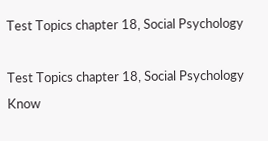Test Topics chapter 18, Social Psychology

Test Topics chapter 18, Social Psychology
Know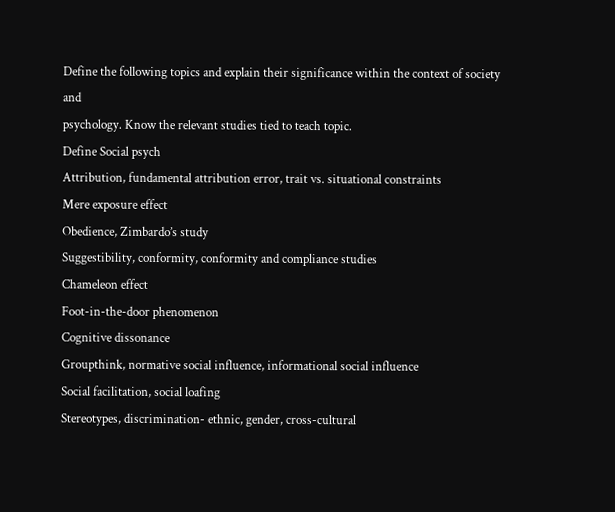Define the following topics and explain their significance within the context of society and
psychology. Know the relevant studies tied to teach topic.
Define Social psych
Attribution, fundamental attribution error, trait vs. situational constraints
Mere exposure effect
Obedience, Zimbardo’s study
Suggestibility, conformity, conformity and compliance studies
Chameleon effect
Foot-in-the-door phenomenon
Cognitive dissonance
Groupthink, normative social influence, informational social influence
Social facilitation, social loafing
Stereotypes, discrimination- ethnic, gender, cross-cultural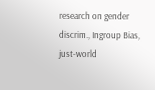research on gender discrim., Ingroup Bias,
just-world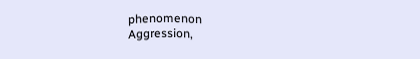phenomenon
Aggression,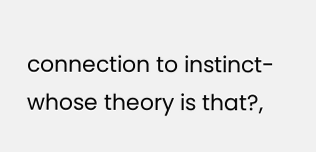connection to instinct- whose theory is that?,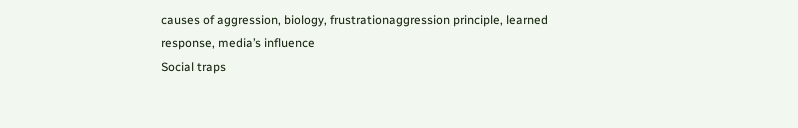causes of aggression, biology, frustrationaggression principle, learned response, media’s influence
Social traps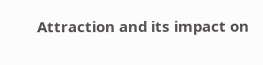Attraction and its impact on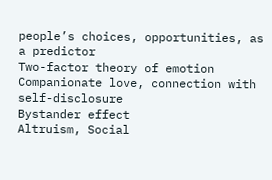people’s choices, opportunities, as a predictor
Two-factor theory of emotion
Companionate love, connection with self-disclosure
Bystander effect
Altruism, Social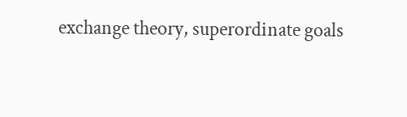exchange theory, superordinate goals